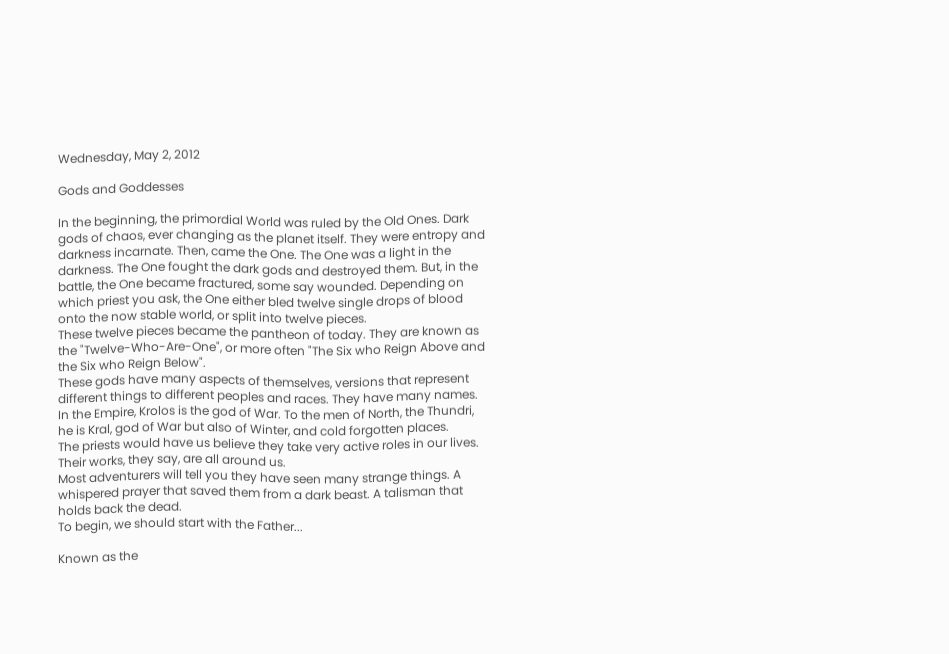Wednesday, May 2, 2012

Gods and Goddesses

In the beginning, the primordial World was ruled by the Old Ones. Dark gods of chaos, ever changing as the planet itself. They were entropy and darkness incarnate. Then, came the One. The One was a light in the darkness. The One fought the dark gods and destroyed them. But, in the battle, the One became fractured, some say wounded. Depending on which priest you ask, the One either bled twelve single drops of blood onto the now stable world, or split into twelve pieces.
These twelve pieces became the pantheon of today. They are known as the "Twelve-Who-Are-One", or more often "The Six who Reign Above and the Six who Reign Below".
These gods have many aspects of themselves, versions that represent different things to different peoples and races. They have many names. In the Empire, Krolos is the god of War. To the men of North, the Thundri, he is Kral, god of War but also of Winter, and cold forgotten places.
The priests would have us believe they take very active roles in our lives. Their works, they say, are all around us.
Most adventurers will tell you they have seen many strange things. A whispered prayer that saved them from a dark beast. A talisman that holds back the dead.
To begin, we should start with the Father...

Known as the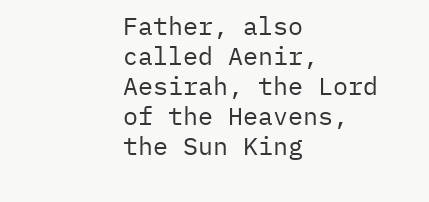Father, also called Aenir, Aesirah, the Lord of the Heavens, the Sun King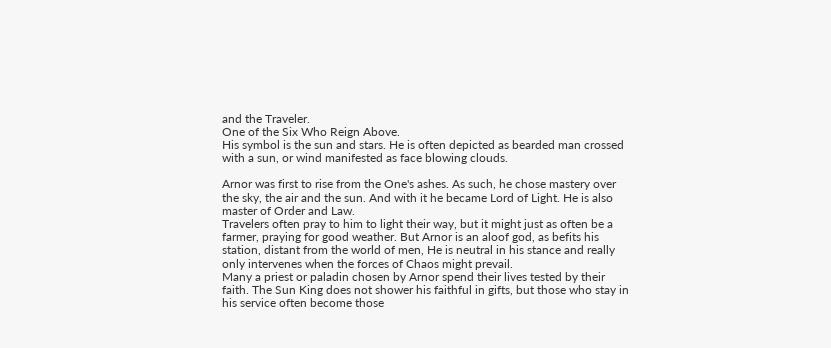and the Traveler.
One of the Six Who Reign Above.
His symbol is the sun and stars. He is often depicted as bearded man crossed with a sun, or wind manifested as face blowing clouds.

Arnor was first to rise from the One's ashes. As such, he chose mastery over the sky, the air and the sun. And with it he became Lord of Light. He is also master of Order and Law.
Travelers often pray to him to light their way, but it might just as often be a farmer, praying for good weather. But Arnor is an aloof god, as befits his station, distant from the world of men, He is neutral in his stance and really only intervenes when the forces of Chaos might prevail.
Many a priest or paladin chosen by Arnor spend their lives tested by their faith. The Sun King does not shower his faithful in gifts, but those who stay in his service often become those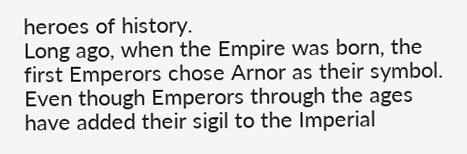heroes of history.
Long ago, when the Empire was born, the first Emperors chose Arnor as their symbol. Even though Emperors through the ages have added their sigil to the Imperial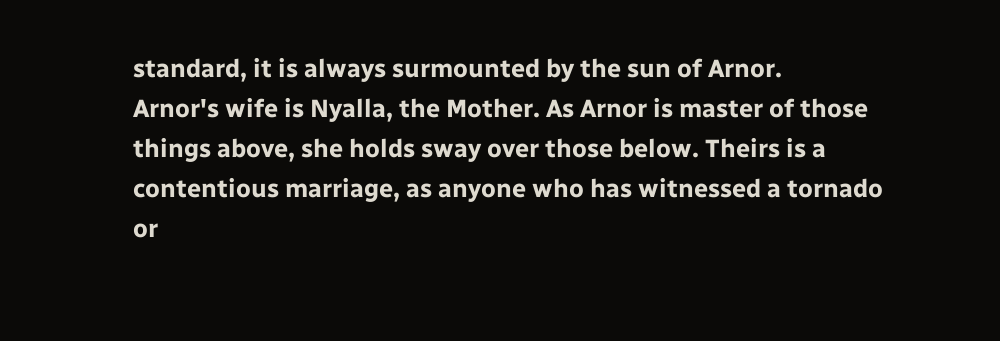standard, it is always surmounted by the sun of Arnor.
Arnor's wife is Nyalla, the Mother. As Arnor is master of those things above, she holds sway over those below. Theirs is a contentious marriage, as anyone who has witnessed a tornado or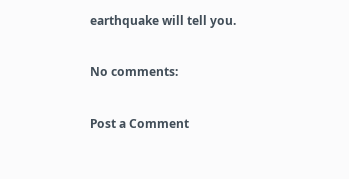earthquake will tell you.

No comments:

Post a Comment